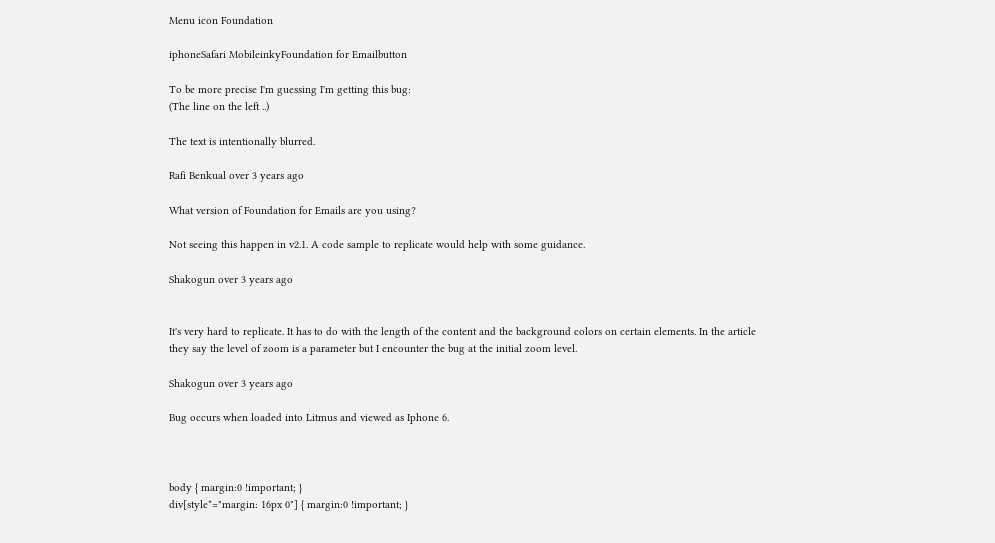Menu icon Foundation

iphoneSafari MobileinkyFoundation for Emailbutton

To be more precise I'm guessing I'm getting this bug:
(The line on the left ..)

The text is intentionally blurred.

Rafi Benkual over 3 years ago

What version of Foundation for Emails are you using?

Not seeing this happen in v2.1. A code sample to replicate would help with some guidance.

Shakogun over 3 years ago


It's very hard to replicate. It has to do with the length of the content and the background colors on certain elements. In the article they say the level of zoom is a parameter but I encounter the bug at the initial zoom level.

Shakogun over 3 years ago

Bug occurs when loaded into Litmus and viewed as Iphone 6.



body { margin:0 !important; }
div[style*="margin: 16px 0"] { margin:0 !important; }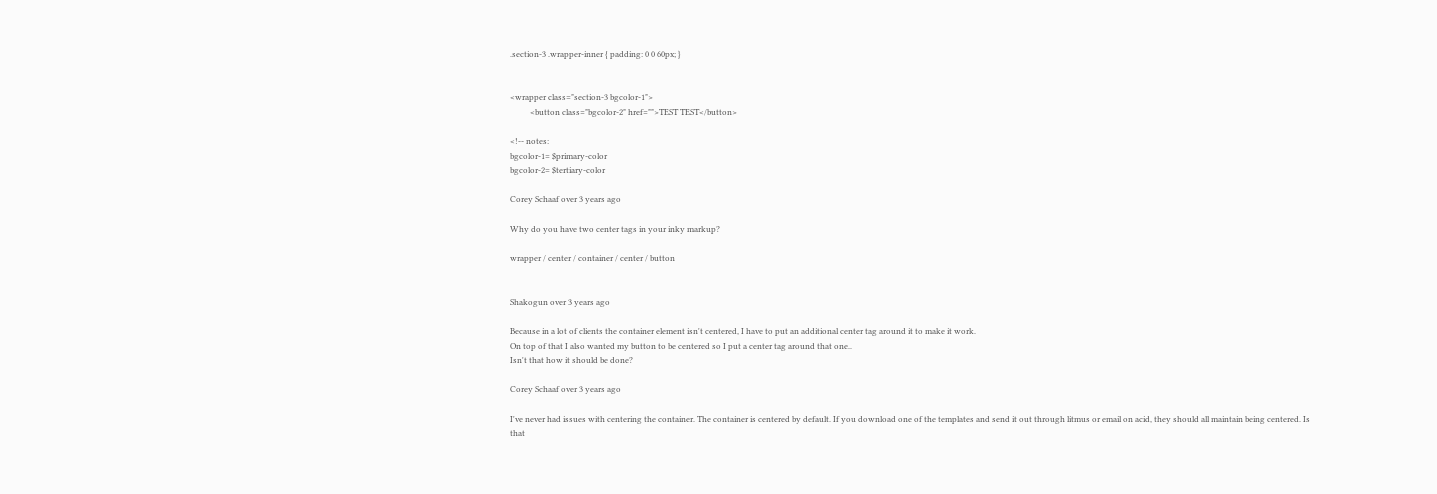.section-3 .wrapper-inner { padding: 0 0 60px; }


<wrapper class="section-3 bgcolor-1">
          <button class="bgcolor-2" href="">TEST TEST</button>

<!-- notes:
bgcolor-1= $primary-color
bgcolor-2= $tertiary-color

Corey Schaaf over 3 years ago

Why do you have two center tags in your inky markup?

wrapper / center / container / center / button


Shakogun over 3 years ago

Because in a lot of clients the container element isn't centered, I have to put an additional center tag around it to make it work.
On top of that I also wanted my button to be centered so I put a center tag around that one..
Isn't that how it should be done?

Corey Schaaf over 3 years ago

I've never had issues with centering the container. The container is centered by default. If you download one of the templates and send it out through litmus or email on acid, they should all maintain being centered. Is that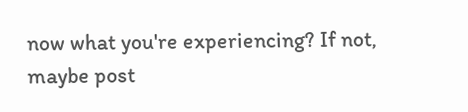now what you're experiencing? If not, maybe post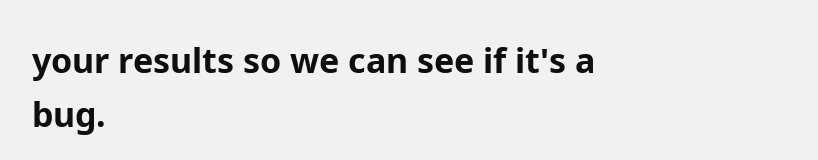your results so we can see if it's a bug.